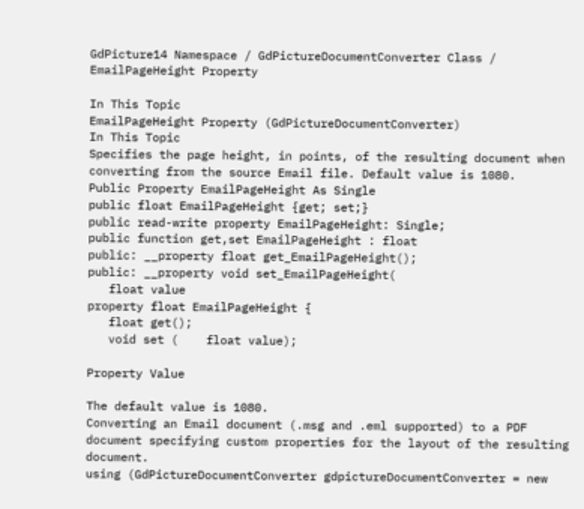GdPicture14 Namespace / GdPictureDocumentConverter Class / EmailPageHeight Property

In This Topic
EmailPageHeight Property (GdPictureDocumentConverter)
In This Topic
Specifies the page height, in points, of the resulting document when converting from the source Email file. Default value is 1080.
Public Property EmailPageHeight As Single
public float EmailPageHeight {get; set;}
public read-write property EmailPageHeight: Single;
public function get,set EmailPageHeight : float
public: __property float get_EmailPageHeight();
public: __property void set_EmailPageHeight(
   float value
property float EmailPageHeight {
   float get();
   void set (    float value);

Property Value

The default value is 1080.
Converting an Email document (.msg and .eml supported) to a PDF document specifying custom properties for the layout of the resulting document.
using (GdPictureDocumentConverter gdpictureDocumentConverter = new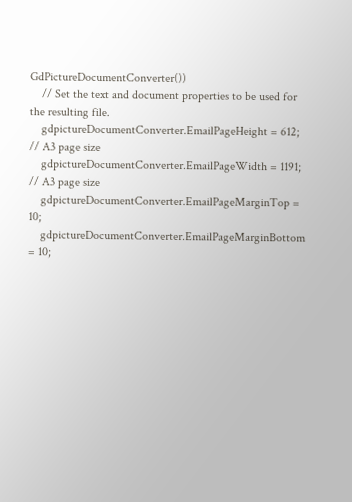GdPictureDocumentConverter())
    // Set the text and document properties to be used for the resulting file.
    gdpictureDocumentConverter.EmailPageHeight = 612; // A3 page size
    gdpictureDocumentConverter.EmailPageWidth = 1191;  // A3 page size
    gdpictureDocumentConverter.EmailPageMarginTop = 10;
    gdpictureDocumentConverter.EmailPageMarginBottom = 10;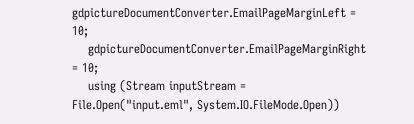gdpictureDocumentConverter.EmailPageMarginLeft = 10;
    gdpictureDocumentConverter.EmailPageMarginRight = 10;
    using (Stream inputStream = File.Open("input.eml", System.IO.FileMode.Open))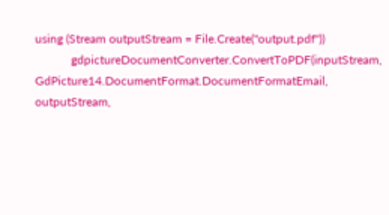using (Stream outputStream = File.Create("output.pdf"))
            gdpictureDocumentConverter.ConvertToPDF(inputStream, GdPicture14.DocumentFormat.DocumentFormatEmail, outputStream,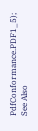PdfConformance.PDF1_5);
See Also